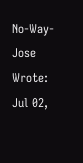No-Way-Jose Wrote:
Jul 02,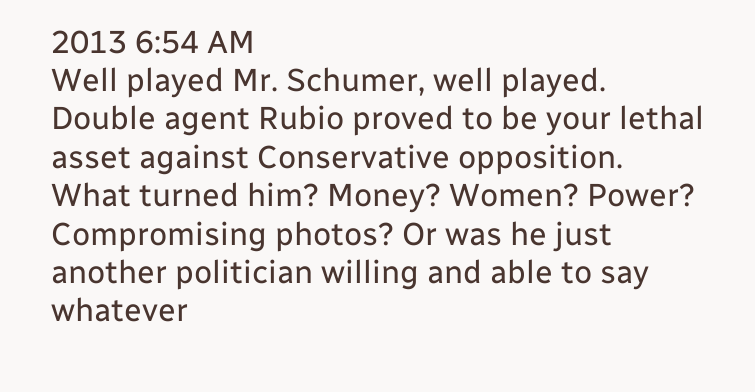2013 6:54 AM
Well played Mr. Schumer, well played. Double agent Rubio proved to be your lethal asset against Conservative opposition. What turned him? Money? Women? Power? Compromising photos? Or was he just another politician willing and able to say whatever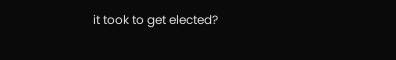it took to get elected?